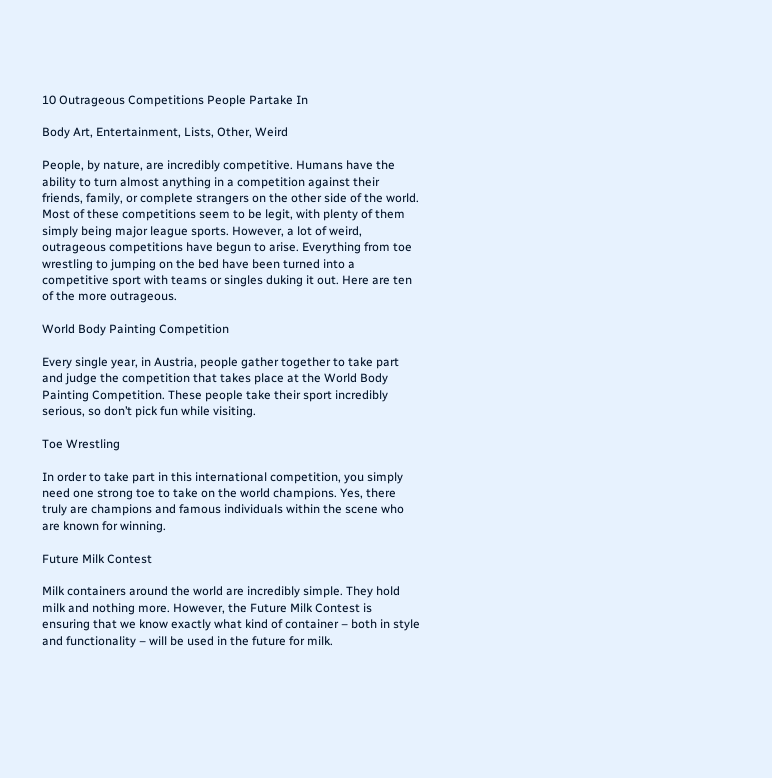10 Outrageous Competitions People Partake In

Body Art, Entertainment, Lists, Other, Weird

People, by nature, are incredibly competitive. Humans have the ability to turn almost anything in a competition against their friends, family, or complete strangers on the other side of the world. Most of these competitions seem to be legit, with plenty of them simply being major league sports. However, a lot of weird, outrageous competitions have begun to arise. Everything from toe wrestling to jumping on the bed have been turned into a competitive sport with teams or singles duking it out. Here are ten of the more outrageous.

World Body Painting Competition

Every single year, in Austria, people gather together to take part and judge the competition that takes place at the World Body Painting Competition. These people take their sport incredibly serious, so don’t pick fun while visiting.

Toe Wrestling

In order to take part in this international competition, you simply need one strong toe to take on the world champions. Yes, there truly are champions and famous individuals within the scene who are known for winning.

Future Milk Contest

Milk containers around the world are incredibly simple. They hold milk and nothing more. However, the Future Milk Contest is ensuring that we know exactly what kind of container – both in style and functionality – will be used in the future for milk.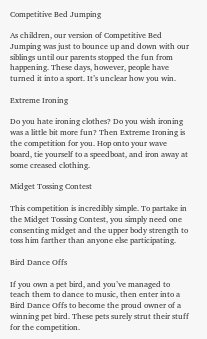Competitive Bed Jumping

As children, our version of Competitive Bed Jumping was just to bounce up and down with our siblings until our parents stopped the fun from happening. These days, however, people have turned it into a sport. It’s unclear how you win.

Extreme Ironing

Do you hate ironing clothes? Do you wish ironing was a little bit more fun? Then Extreme Ironing is the competition for you. Hop onto your wave board, tie yourself to a speedboat, and iron away at some creased clothing.

Midget Tossing Contest

This competition is incredibly simple. To partake in the Midget Tossing Contest, you simply need one consenting midget and the upper body strength to toss him farther than anyone else participating.

Bird Dance Offs

If you own a pet bird, and you’ve managed to teach them to dance to music, then enter into a Bird Dance Offs to become the proud owner of a winning pet bird. These pets surely strut their stuff for the competition.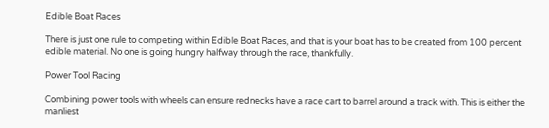Edible Boat Races

There is just one rule to competing within Edible Boat Races, and that is your boat has to be created from 100 percent edible material. No one is going hungry halfway through the race, thankfully.

Power Tool Racing

Combining power tools with wheels can ensure rednecks have a race cart to barrel around a track with. This is either the manliest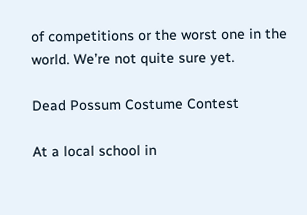of competitions or the worst one in the world. We’re not quite sure yet.

Dead Possum Costume Contest

At a local school in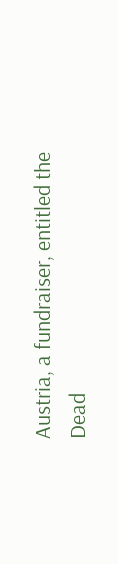Austria, a fundraiser, entitled the Dead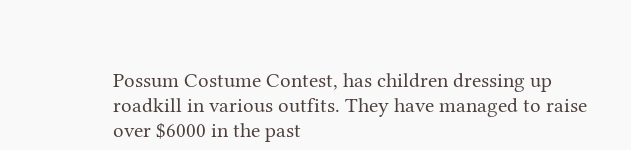Possum Costume Contest, has children dressing up roadkill in various outfits. They have managed to raise over $6000 in the past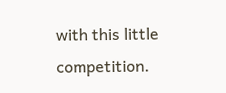with this little competition.